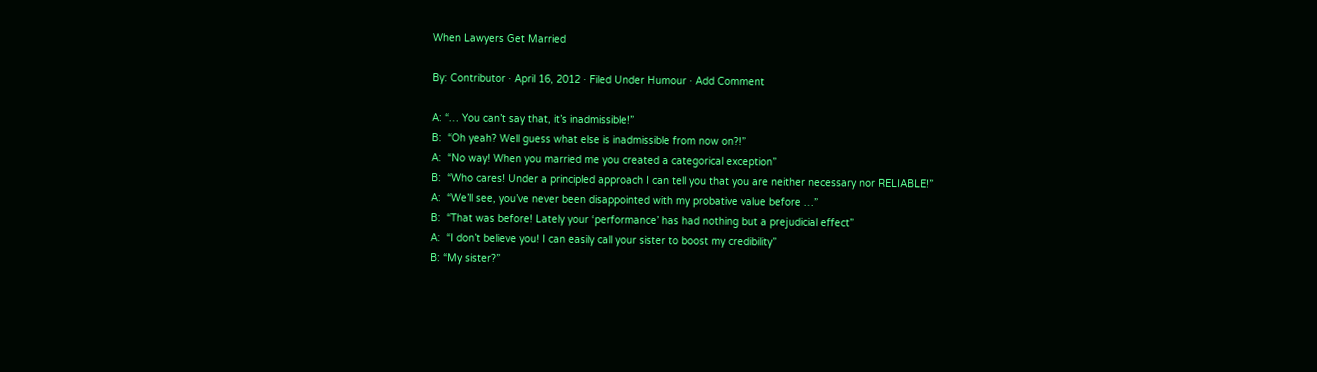When Lawyers Get Married

By: Contributor · April 16, 2012 · Filed Under Humour · Add Comment

A: “… You can’t say that, it’s inadmissible!”
B:  “Oh yeah? Well guess what else is inadmissible from now on?!”
A:  “No way! When you married me you created a categorical exception”
B:  “Who cares! Under a principled approach I can tell you that you are neither necessary nor RELIABLE!”
A:  “We’ll see, you’ve never been disappointed with my probative value before …”
B:  “That was before! Lately your ‘performance’ has had nothing but a prejudicial effect”
A:  “I don’t believe you! I can easily call your sister to boost my credibility”
B: “My sister?”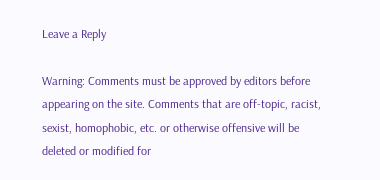Leave a Reply

Warning: Comments must be approved by editors before appearing on the site. Comments that are off-topic, racist, sexist, homophobic, etc. or otherwise offensive will be deleted or modified for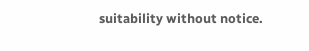suitability without notice.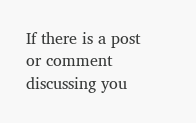If there is a post or comment discussing you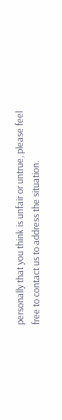personally that you think is unfair or untrue, please feel free to contact us to address the situation.